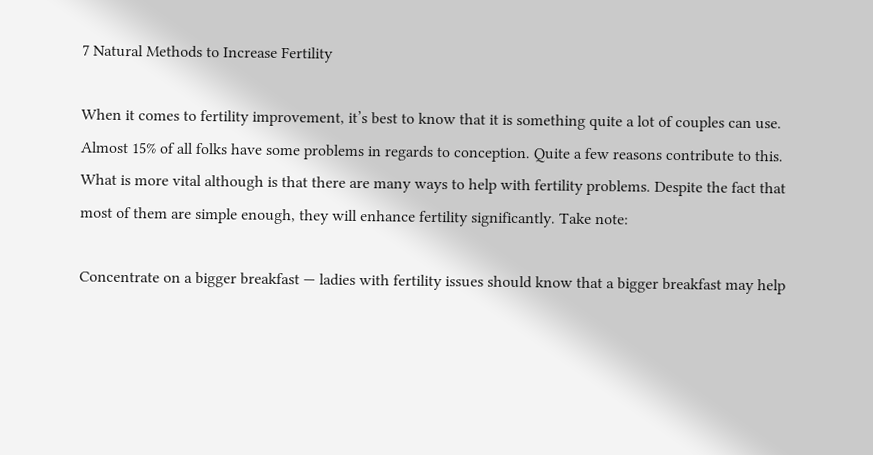7 Natural Methods to Increase Fertility

When it comes to fertility improvement, it’s best to know that it is something quite a lot of couples can use. Almost 15% of all folks have some problems in regards to conception. Quite a few reasons contribute to this. What is more vital although is that there are many ways to help with fertility problems. Despite the fact that most of them are simple enough, they will enhance fertility significantly. Take note:

Concentrate on a bigger breakfast — ladies with fertility issues should know that a bigger breakfast may help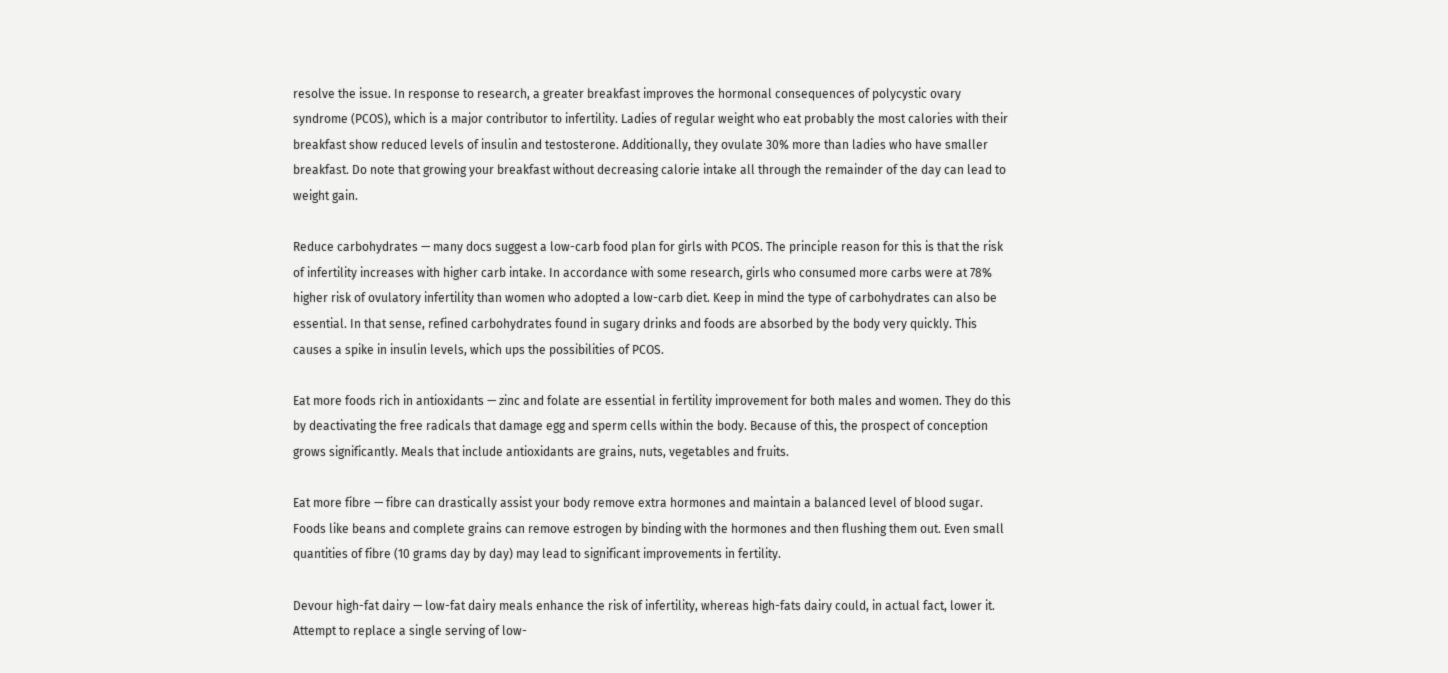resolve the issue. In response to research, a greater breakfast improves the hormonal consequences of polycystic ovary syndrome (PCOS), which is a major contributor to infertility. Ladies of regular weight who eat probably the most calories with their breakfast show reduced levels of insulin and testosterone. Additionally, they ovulate 30% more than ladies who have smaller breakfast. Do note that growing your breakfast without decreasing calorie intake all through the remainder of the day can lead to weight gain.

Reduce carbohydrates — many docs suggest a low-carb food plan for girls with PCOS. The principle reason for this is that the risk of infertility increases with higher carb intake. In accordance with some research, girls who consumed more carbs were at 78% higher risk of ovulatory infertility than women who adopted a low-carb diet. Keep in mind the type of carbohydrates can also be essential. In that sense, refined carbohydrates found in sugary drinks and foods are absorbed by the body very quickly. This causes a spike in insulin levels, which ups the possibilities of PCOS.

Eat more foods rich in antioxidants — zinc and folate are essential in fertility improvement for both males and women. They do this by deactivating the free radicals that damage egg and sperm cells within the body. Because of this, the prospect of conception grows significantly. Meals that include antioxidants are grains, nuts, vegetables and fruits.

Eat more fibre — fibre can drastically assist your body remove extra hormones and maintain a balanced level of blood sugar. Foods like beans and complete grains can remove estrogen by binding with the hormones and then flushing them out. Even small quantities of fibre (10 grams day by day) may lead to significant improvements in fertility.

Devour high-fat dairy — low-fat dairy meals enhance the risk of infertility, whereas high-fats dairy could, in actual fact, lower it. Attempt to replace a single serving of low-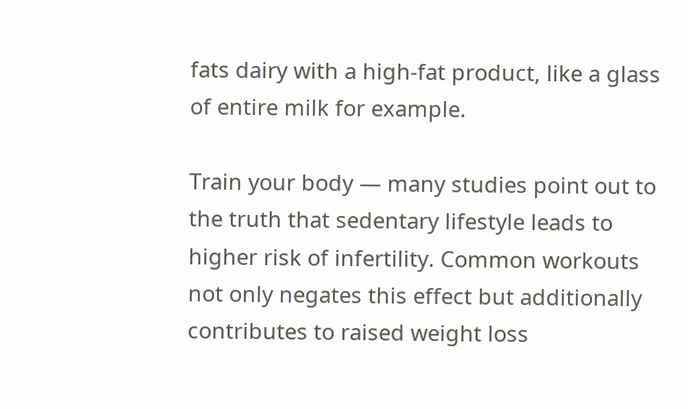fats dairy with a high-fat product, like a glass of entire milk for example.

Train your body — many studies point out to the truth that sedentary lifestyle leads to higher risk of infertility. Common workouts not only negates this effect but additionally contributes to raised weight loss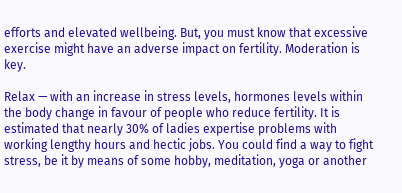efforts and elevated wellbeing. But, you must know that excessive exercise might have an adverse impact on fertility. Moderation is key.

Relax — with an increase in stress levels, hormones levels within the body change in favour of people who reduce fertility. It is estimated that nearly 30% of ladies expertise problems with working lengthy hours and hectic jobs. You could find a way to fight stress, be it by means of some hobby, meditation, yoga or another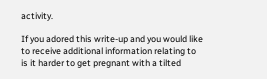activity.

If you adored this write-up and you would like to receive additional information relating to is it harder to get pregnant with a tilted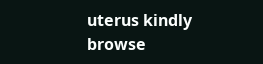uterus kindly browse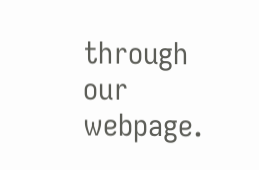through our webpage.